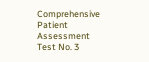Comprehensive Patient Assessment Test No. 3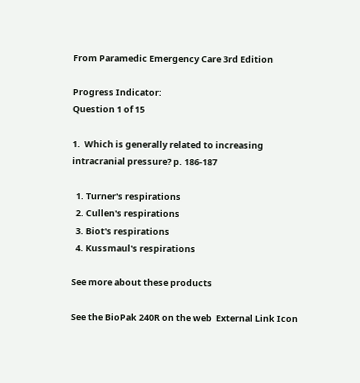From Paramedic Emergency Care 3rd Edition

Progress Indicator:
Question 1 of 15

1.  Which is generally related to increasing intracranial pressure? p. 186-187

  1. Turner's respirations
  2. Cullen's respirations
  3. Biot's respirations
  4. Kussmaul's respirations

See more about these products

See the BioPak 240R on the web  External Link Icon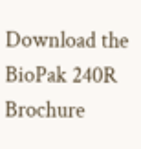Download the BioPak 240R Brochure